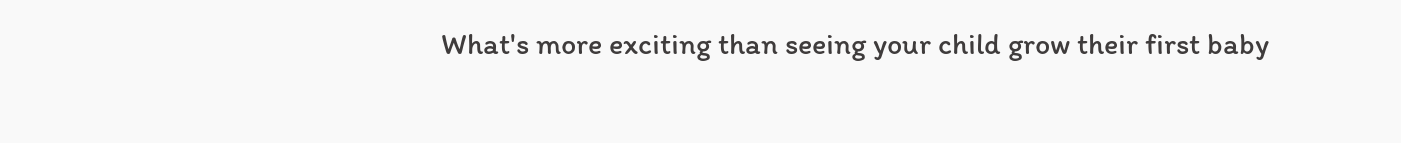What's more exciting than seeing your child grow their first baby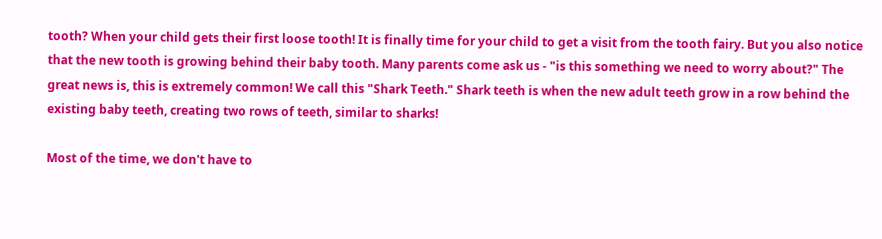tooth? When your child gets their first loose tooth! It is finally time for your child to get a visit from the tooth fairy. But you also notice that the new tooth is growing behind their baby tooth. Many parents come ask us - "is this something we need to worry about?" The great news is, this is extremely common! We call this "Shark Teeth." Shark teeth is when the new adult teeth grow in a row behind the existing baby teeth, creating two rows of teeth, similar to sharks!

Most of the time, we don't have to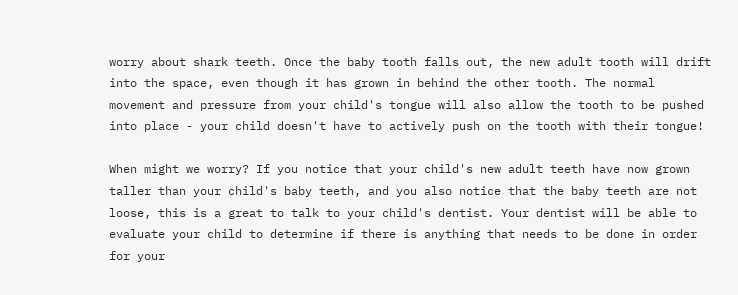worry about shark teeth. Once the baby tooth falls out, the new adult tooth will drift into the space, even though it has grown in behind the other tooth. The normal movement and pressure from your child's tongue will also allow the tooth to be pushed into place - your child doesn't have to actively push on the tooth with their tongue!

When might we worry? If you notice that your child's new adult teeth have now grown taller than your child's baby teeth, and you also notice that the baby teeth are not loose, this is a great to talk to your child's dentist. Your dentist will be able to evaluate your child to determine if there is anything that needs to be done in order for your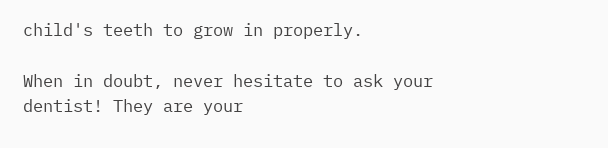child's teeth to grow in properly.

When in doubt, never hesitate to ask your dentist! They are your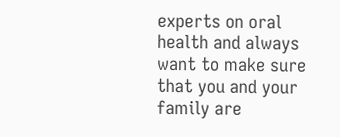experts on oral health and always want to make sure that you and your family are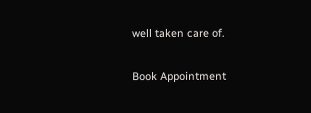well taken care of.

Book Appointment